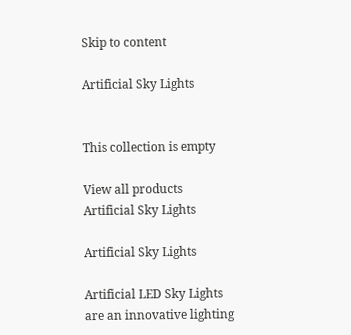Skip to content

Artificial Sky Lights


This collection is empty

View all products
Artificial Sky Lights

Artificial Sky Lights

Artificial LED Sky Lights are an innovative lighting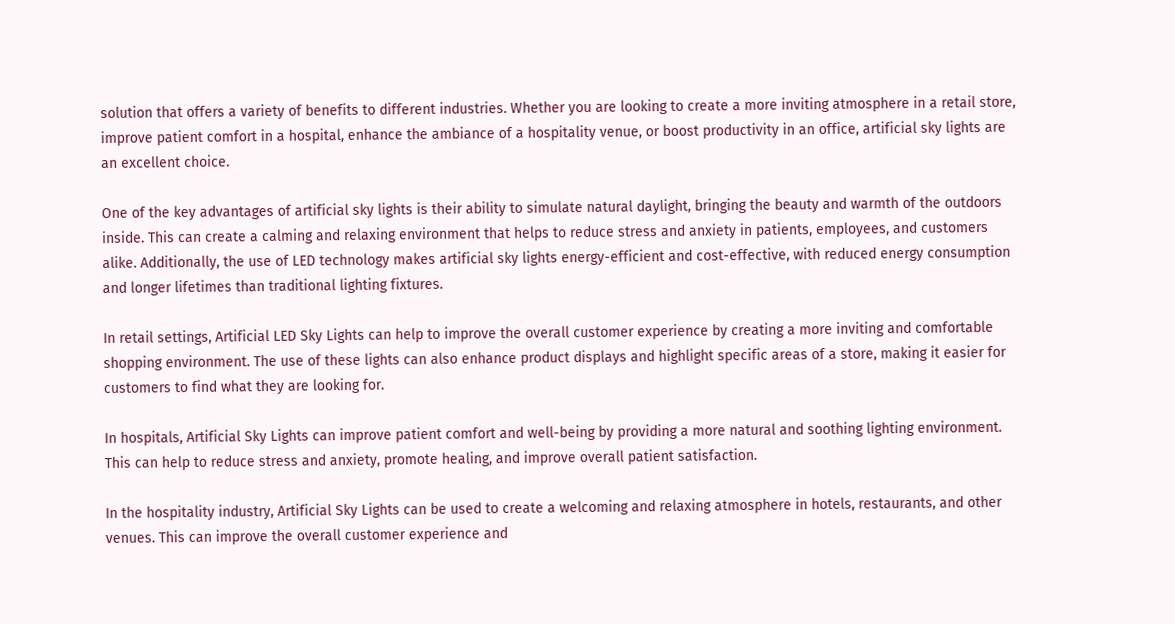solution that offers a variety of benefits to different industries. Whether you are looking to create a more inviting atmosphere in a retail store, improve patient comfort in a hospital, enhance the ambiance of a hospitality venue, or boost productivity in an office, artificial sky lights are an excellent choice.

One of the key advantages of artificial sky lights is their ability to simulate natural daylight, bringing the beauty and warmth of the outdoors inside. This can create a calming and relaxing environment that helps to reduce stress and anxiety in patients, employees, and customers alike. Additionally, the use of LED technology makes artificial sky lights energy-efficient and cost-effective, with reduced energy consumption and longer lifetimes than traditional lighting fixtures.

In retail settings, Artificial LED Sky Lights can help to improve the overall customer experience by creating a more inviting and comfortable shopping environment. The use of these lights can also enhance product displays and highlight specific areas of a store, making it easier for customers to find what they are looking for.

In hospitals, Artificial Sky Lights can improve patient comfort and well-being by providing a more natural and soothing lighting environment. This can help to reduce stress and anxiety, promote healing, and improve overall patient satisfaction.

In the hospitality industry, Artificial Sky Lights can be used to create a welcoming and relaxing atmosphere in hotels, restaurants, and other venues. This can improve the overall customer experience and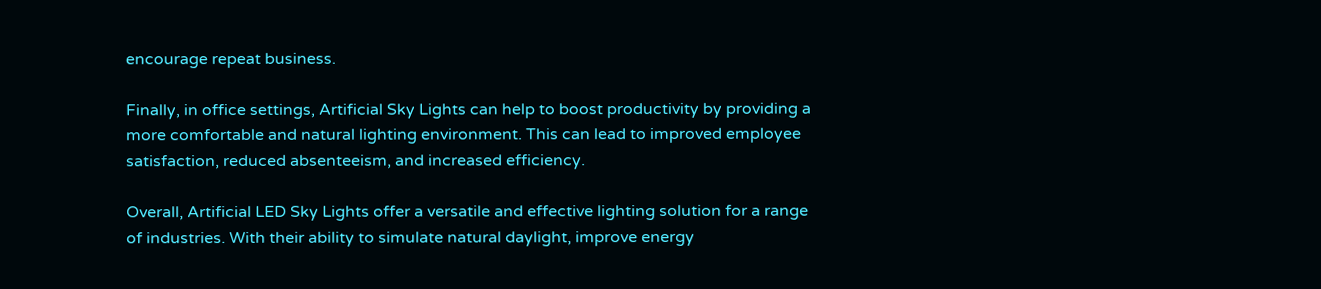encourage repeat business.

Finally, in office settings, Artificial Sky Lights can help to boost productivity by providing a more comfortable and natural lighting environment. This can lead to improved employee satisfaction, reduced absenteeism, and increased efficiency.

Overall, Artificial LED Sky Lights offer a versatile and effective lighting solution for a range of industries. With their ability to simulate natural daylight, improve energy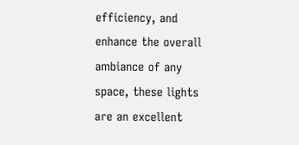efficiency, and enhance the overall ambiance of any space, these lights are an excellent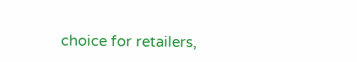choice for retailers,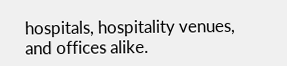hospitals, hospitality venues, and offices alike.